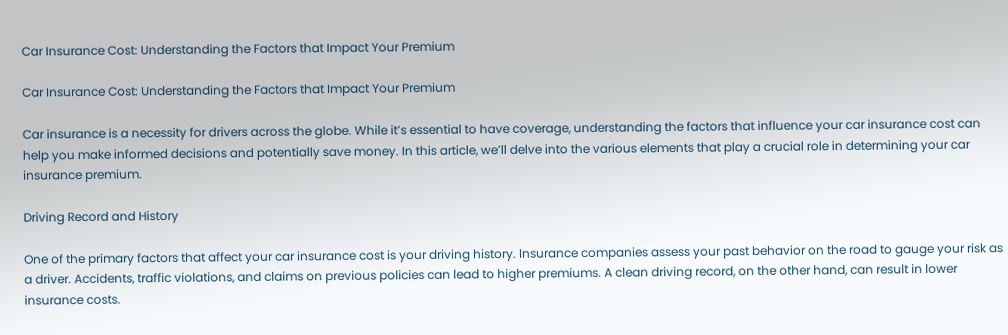Car Insurance Cost: Understanding the Factors that Impact Your Premium

Car Insurance Cost: Understanding the Factors that Impact Your Premium

Car insurance is a necessity for drivers across the globe. While it’s essential to have coverage, understanding the factors that influence your car insurance cost can help you make informed decisions and potentially save money. In this article, we’ll delve into the various elements that play a crucial role in determining your car insurance premium.

Driving Record and History

One of the primary factors that affect your car insurance cost is your driving history. Insurance companies assess your past behavior on the road to gauge your risk as a driver. Accidents, traffic violations, and claims on previous policies can lead to higher premiums. A clean driving record, on the other hand, can result in lower insurance costs.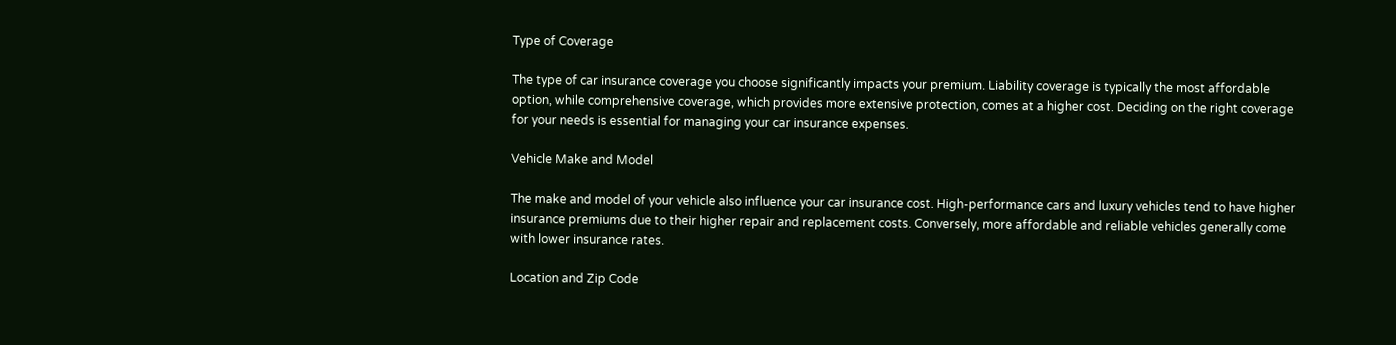Type of Coverage

The type of car insurance coverage you choose significantly impacts your premium. Liability coverage is typically the most affordable option, while comprehensive coverage, which provides more extensive protection, comes at a higher cost. Deciding on the right coverage for your needs is essential for managing your car insurance expenses.

Vehicle Make and Model

The make and model of your vehicle also influence your car insurance cost. High-performance cars and luxury vehicles tend to have higher insurance premiums due to their higher repair and replacement costs. Conversely, more affordable and reliable vehicles generally come with lower insurance rates.

Location and Zip Code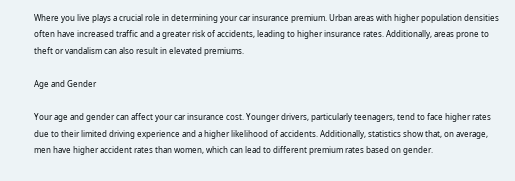Where you live plays a crucial role in determining your car insurance premium. Urban areas with higher population densities often have increased traffic and a greater risk of accidents, leading to higher insurance rates. Additionally, areas prone to theft or vandalism can also result in elevated premiums.

Age and Gender

Your age and gender can affect your car insurance cost. Younger drivers, particularly teenagers, tend to face higher rates due to their limited driving experience and a higher likelihood of accidents. Additionally, statistics show that, on average, men have higher accident rates than women, which can lead to different premium rates based on gender.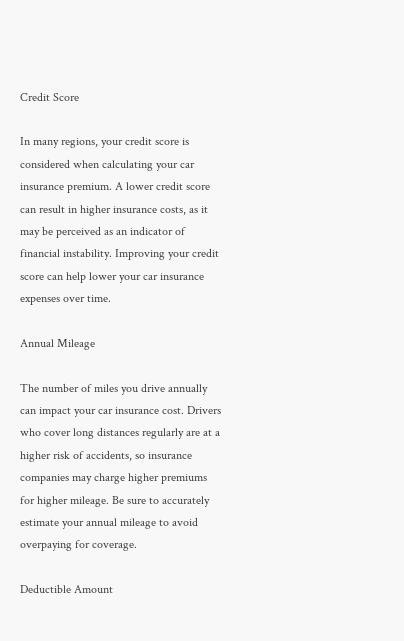Credit Score

In many regions, your credit score is considered when calculating your car insurance premium. A lower credit score can result in higher insurance costs, as it may be perceived as an indicator of financial instability. Improving your credit score can help lower your car insurance expenses over time.

Annual Mileage

The number of miles you drive annually can impact your car insurance cost. Drivers who cover long distances regularly are at a higher risk of accidents, so insurance companies may charge higher premiums for higher mileage. Be sure to accurately estimate your annual mileage to avoid overpaying for coverage.

Deductible Amount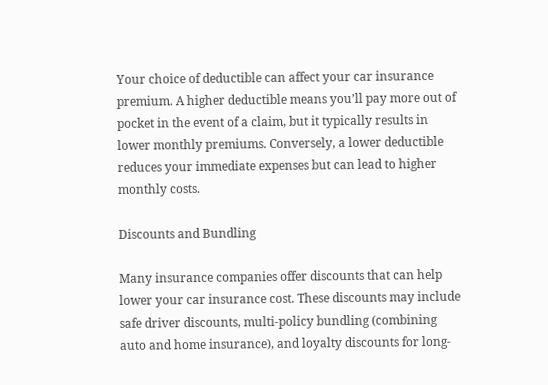Your choice of deductible can affect your car insurance premium. A higher deductible means you’ll pay more out of pocket in the event of a claim, but it typically results in lower monthly premiums. Conversely, a lower deductible reduces your immediate expenses but can lead to higher monthly costs.

Discounts and Bundling

Many insurance companies offer discounts that can help lower your car insurance cost. These discounts may include safe driver discounts, multi-policy bundling (combining auto and home insurance), and loyalty discounts for long-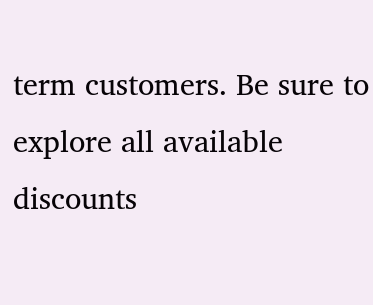term customers. Be sure to explore all available discounts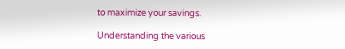to maximize your savings.

Understanding the various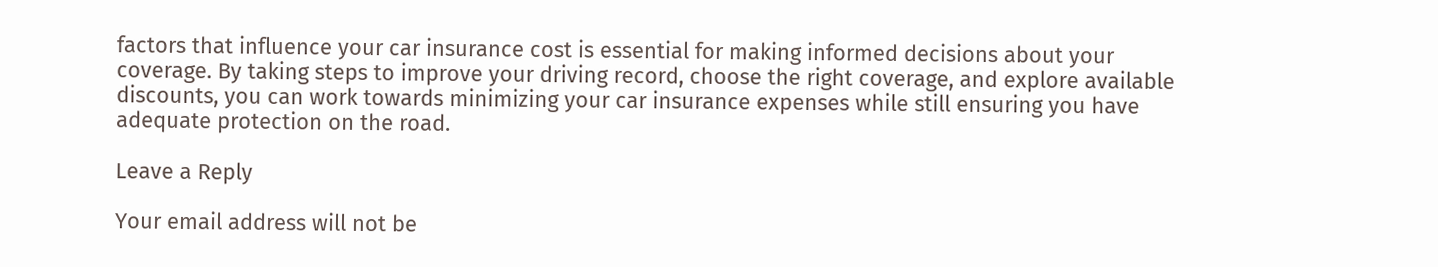factors that influence your car insurance cost is essential for making informed decisions about your coverage. By taking steps to improve your driving record, choose the right coverage, and explore available discounts, you can work towards minimizing your car insurance expenses while still ensuring you have adequate protection on the road.

Leave a Reply

Your email address will not be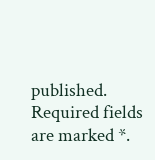published. Required fields are marked *.